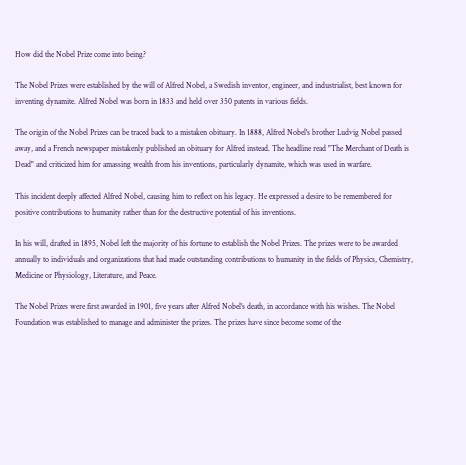How did the Nobel Prize come into being?

The Nobel Prizes were established by the will of Alfred Nobel, a Swedish inventor, engineer, and industrialist, best known for inventing dynamite. Alfred Nobel was born in 1833 and held over 350 patents in various fields.

The origin of the Nobel Prizes can be traced back to a mistaken obituary. In 1888, Alfred Nobel's brother Ludvig Nobel passed away, and a French newspaper mistakenly published an obituary for Alfred instead. The headline read "The Merchant of Death is Dead" and criticized him for amassing wealth from his inventions, particularly dynamite, which was used in warfare.

This incident deeply affected Alfred Nobel, causing him to reflect on his legacy. He expressed a desire to be remembered for positive contributions to humanity rather than for the destructive potential of his inventions.

In his will, drafted in 1895, Nobel left the majority of his fortune to establish the Nobel Prizes. The prizes were to be awarded annually to individuals and organizations that had made outstanding contributions to humanity in the fields of Physics, Chemistry, Medicine or Physiology, Literature, and Peace.

The Nobel Prizes were first awarded in 1901, five years after Alfred Nobel's death, in accordance with his wishes. The Nobel Foundation was established to manage and administer the prizes. The prizes have since become some of the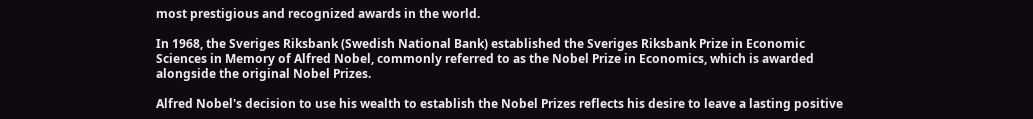most prestigious and recognized awards in the world.

In 1968, the Sveriges Riksbank (Swedish National Bank) established the Sveriges Riksbank Prize in Economic Sciences in Memory of Alfred Nobel, commonly referred to as the Nobel Prize in Economics, which is awarded alongside the original Nobel Prizes.

Alfred Nobel's decision to use his wealth to establish the Nobel Prizes reflects his desire to leave a lasting positive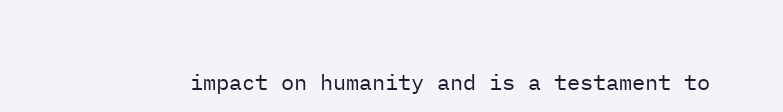impact on humanity and is a testament to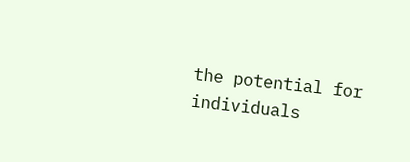the potential for individuals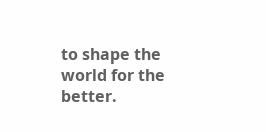to shape the world for the better.